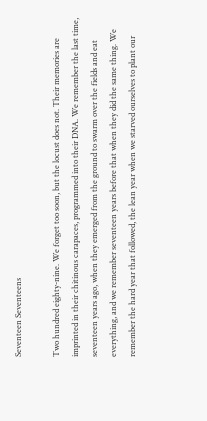Seventeen Seventeens

Two hundred eighty-nine. We forget too soon, but the locust does not. Their memories are imprinted in their chitinous carapaces, programmed into their DNA. We remember the last time, seventeen years ago, when they emerged from the ground to swarm over the fields and eat everything, and we remember seventeen years before that when they did the same thing. We remember the hard year that followed, the lean year when we starved ourselves to plant our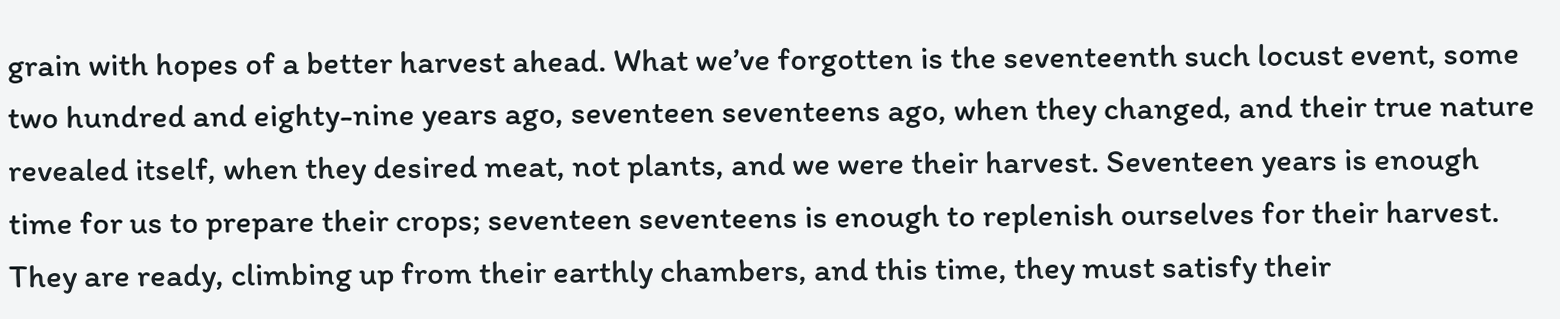grain with hopes of a better harvest ahead. What we’ve forgotten is the seventeenth such locust event, some two hundred and eighty-nine years ago, seventeen seventeens ago, when they changed, and their true nature revealed itself, when they desired meat, not plants, and we were their harvest. Seventeen years is enough time for us to prepare their crops; seventeen seventeens is enough to replenish ourselves for their harvest. They are ready, climbing up from their earthly chambers, and this time, they must satisfy their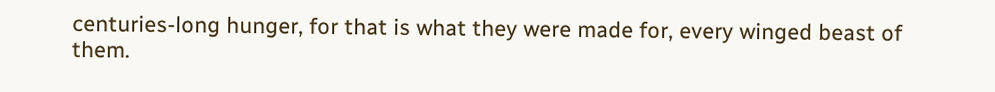centuries-long hunger, for that is what they were made for, every winged beast of them.